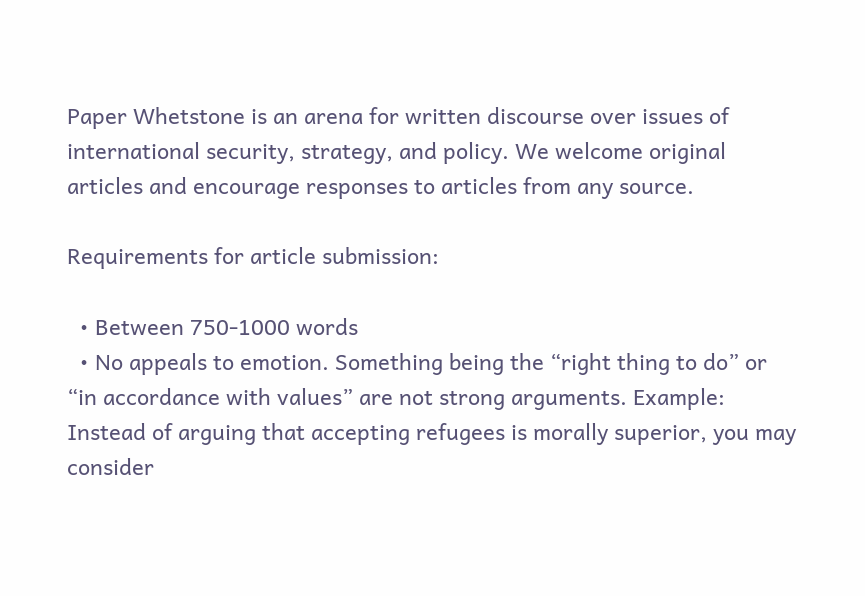Paper Whetstone is an arena for written discourse over issues of international security, strategy, and policy. We welcome original articles and encourage responses to articles from any source.

Requirements for article submission:

  • Between 750-1000 words
  • No appeals to emotion. Something being the “right thing to do” or “in accordance with values” are not strong arguments. Example: Instead of arguing that accepting refugees is morally superior, you may consider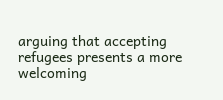arguing that accepting refugees presents a more welcoming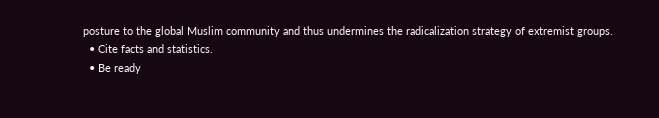posture to the global Muslim community and thus undermines the radicalization strategy of extremist groups.
  • Cite facts and statistics.
  • Be ready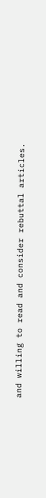and willing to read and consider rebuttal articles.